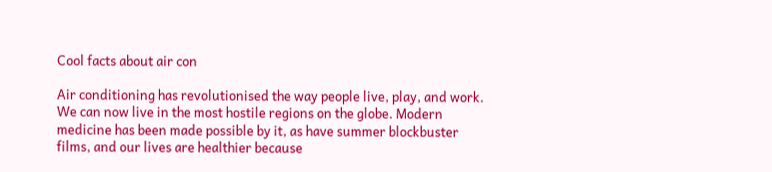Cool facts about air con

Air conditioning has revolutionised the way people live, play, and work. We can now live in the most hostile regions on the globe. Modern medicine has been made possible by it, as have summer blockbuster films, and our lives are healthier because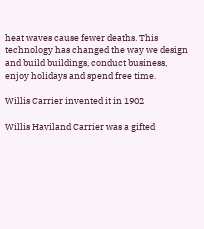heat waves cause fewer deaths. This technology has changed the way we design and build buildings, conduct business, enjoy holidays and spend free time.

Willis Carrier invented it in 1902

Willis Haviland Carrier was a gifted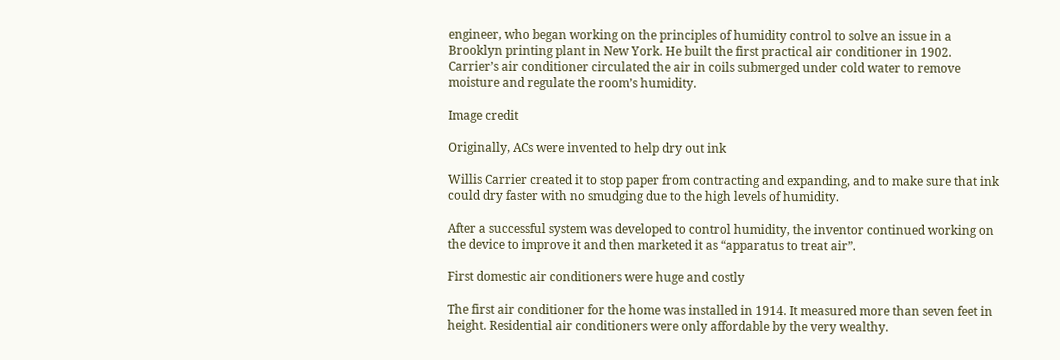engineer, who began working on the principles of humidity control to solve an issue in a Brooklyn printing plant in New York. He built the first practical air conditioner in 1902. Carrier’s air conditioner circulated the air in coils submerged under cold water to remove moisture and regulate the room’s humidity.

Image credit

Originally, ACs were invented to help dry out ink

Willis Carrier created it to stop paper from contracting and expanding, and to make sure that ink could dry faster with no smudging due to the high levels of humidity.

After a successful system was developed to control humidity, the inventor continued working on the device to improve it and then marketed it as “apparatus to treat air”.

First domestic air conditioners were huge and costly

The first air conditioner for the home was installed in 1914. It measured more than seven feet in height. Residential air conditioners were only affordable by the very wealthy.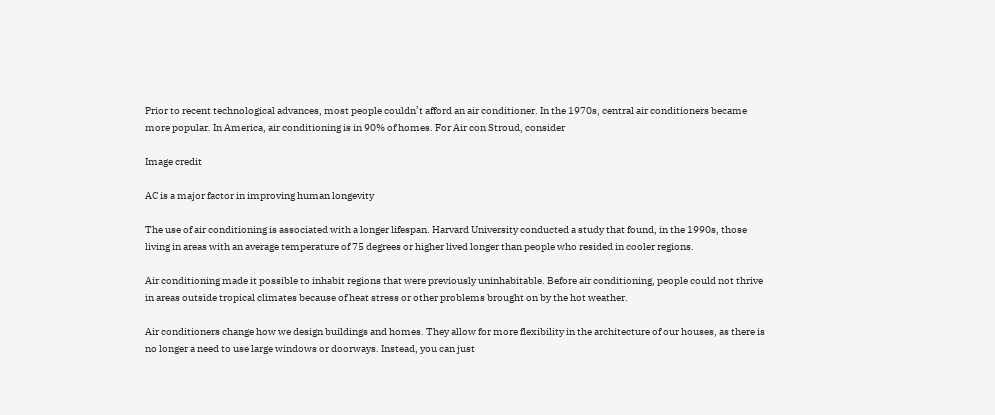Prior to recent technological advances, most people couldn’t afford an air conditioner. In the 1970s, central air conditioners became more popular. In America, air conditioning is in 90% of homes. For Air con Stroud, consider

Image credit

AC is a major factor in improving human longevity

The use of air conditioning is associated with a longer lifespan. Harvard University conducted a study that found, in the 1990s, those living in areas with an average temperature of 75 degrees or higher lived longer than people who resided in cooler regions.

Air conditioning made it possible to inhabit regions that were previously uninhabitable. Before air conditioning, people could not thrive in areas outside tropical climates because of heat stress or other problems brought on by the hot weather.

Air conditioners change how we design buildings and homes. They allow for more flexibility in the architecture of our houses, as there is no longer a need to use large windows or doorways. Instead, you can just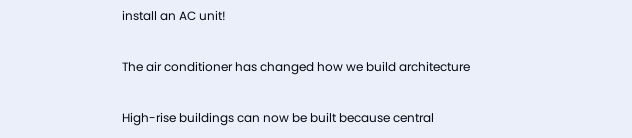install an AC unit!

The air conditioner has changed how we build architecture

High-rise buildings can now be built because central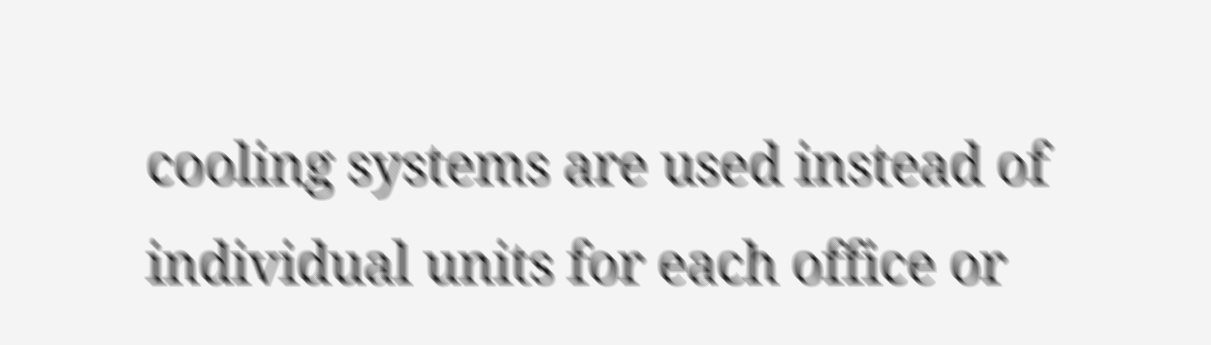cooling systems are used instead of individual units for each office or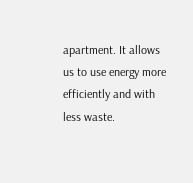apartment. It allows us to use energy more efficiently and with less waste.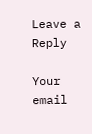Leave a Reply

Your email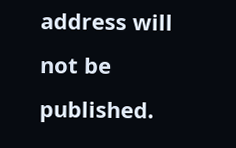address will not be published.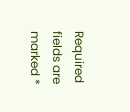Required fields are marked *